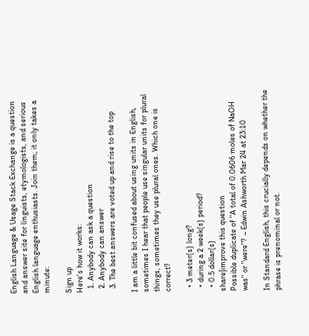English Language & Usage Stack Exchange is a question and answer site for linguists, etymologists, and serious English language enthusiasts. Join them; it only takes a minute:

Sign up
Here's how it works:
  1. Anybody can ask a question
  2. Anybody can answer
  3. The best answers are voted up and rise to the top

I am a little bit confused about using units in English, sometimes I hear that people use singular units for plural things, sometimes they use plural ones. Which one is correct?

  • 3 meter(s) long?
  • during a 2 week(s) period?
  • 0.5 dollar(s)
share|improve this question
Possible duplicate of "A total of 0.0606 moles of NaOH was" or "were"? – Edwin Ashworth Mar 24 at 23:10

In Standard English, this crucially depends on whether the phrase is prenominal or not.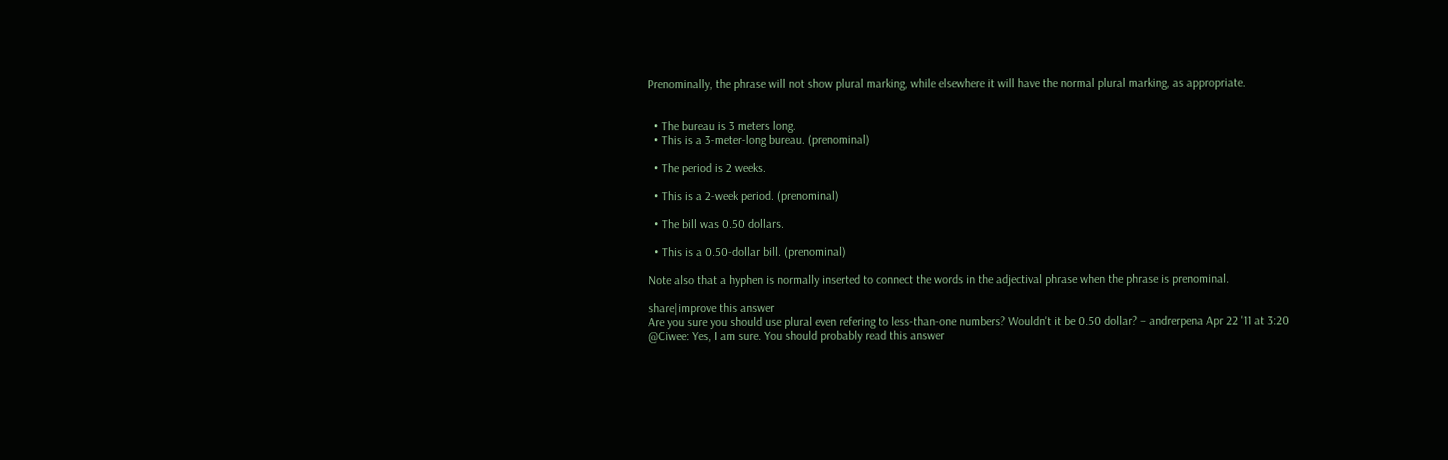Prenominally, the phrase will not show plural marking, while elsewhere it will have the normal plural marking, as appropriate.


  • The bureau is 3 meters long.
  • This is a 3-meter-long bureau. (prenominal)

  • The period is 2 weeks.

  • This is a 2-week period. (prenominal)

  • The bill was 0.50 dollars.

  • This is a 0.50-dollar bill. (prenominal)

Note also that a hyphen is normally inserted to connect the words in the adjectival phrase when the phrase is prenominal.

share|improve this answer
Are you sure you should use plural even refering to less-than-one numbers? Wouldn't it be 0.50 dollar? – andrerpena Apr 22 '11 at 3:20
@Ciwee: Yes, I am sure. You should probably read this answer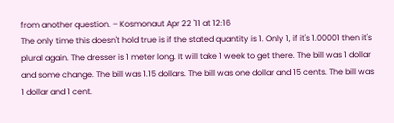from another question. – Kosmonaut Apr 22 '11 at 12:16
The only time this doesn't hold true is if the stated quantity is 1. Only 1, if it's 1.00001 then it's plural again. The dresser is 1 meter long. It will take 1 week to get there. The bill was 1 dollar and some change. The bill was 1.15 dollars. The bill was one dollar and 15 cents. The bill was 1 dollar and 1 cent.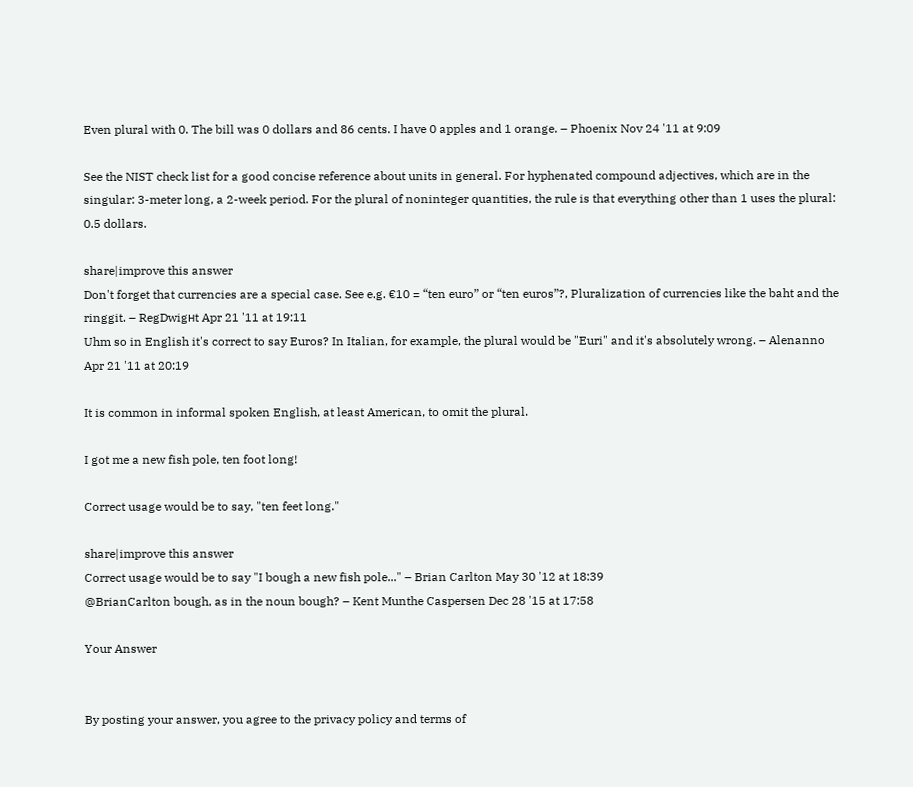Even plural with 0. The bill was 0 dollars and 86 cents. I have 0 apples and 1 orange. – Phoenix Nov 24 '11 at 9:09

See the NIST check list for a good concise reference about units in general. For hyphenated compound adjectives, which are in the singular: 3-meter long, a 2-week period. For the plural of noninteger quantities, the rule is that everything other than 1 uses the plural: 0.5 dollars.

share|improve this answer
Don't forget that currencies are a special case. See e.g. €10 = “ten euro” or “ten euros”?, Pluralization of currencies like the baht and the ringgit. – RegDwigнt Apr 21 '11 at 19:11
Uhm so in English it's correct to say Euros? In Italian, for example, the plural would be "Euri" and it's absolutely wrong. – Alenanno Apr 21 '11 at 20:19

It is common in informal spoken English, at least American, to omit the plural.

I got me a new fish pole, ten foot long!

Correct usage would be to say, "ten feet long."

share|improve this answer
Correct usage would be to say "I bough a new fish pole..." – Brian Carlton May 30 '12 at 18:39
@BrianCarlton bough, as in the noun bough? – Kent Munthe Caspersen Dec 28 '15 at 17:58

Your Answer


By posting your answer, you agree to the privacy policy and terms of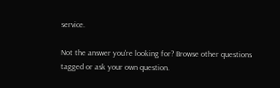service.

Not the answer you're looking for? Browse other questions tagged or ask your own question.